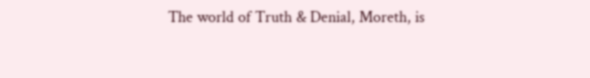The world of Truth & Denial, Moreth, is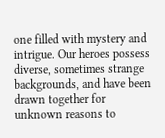one filled with mystery and intrigue. Our heroes possess diverse, sometimes strange backgrounds, and have been drawn together for unknown reasons to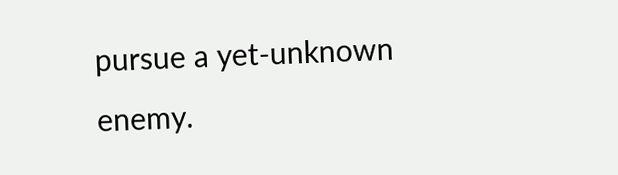pursue a yet-unknown enemy.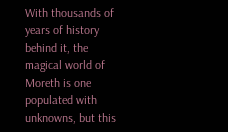With thousands of years of history behind it, the magical world of Moreth is one populated with unknowns, but this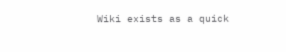Wiki exists as a quick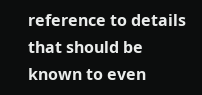reference to details that should be known to even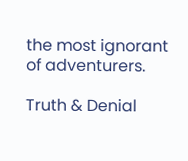the most ignorant of adventurers.

Truth & Denial